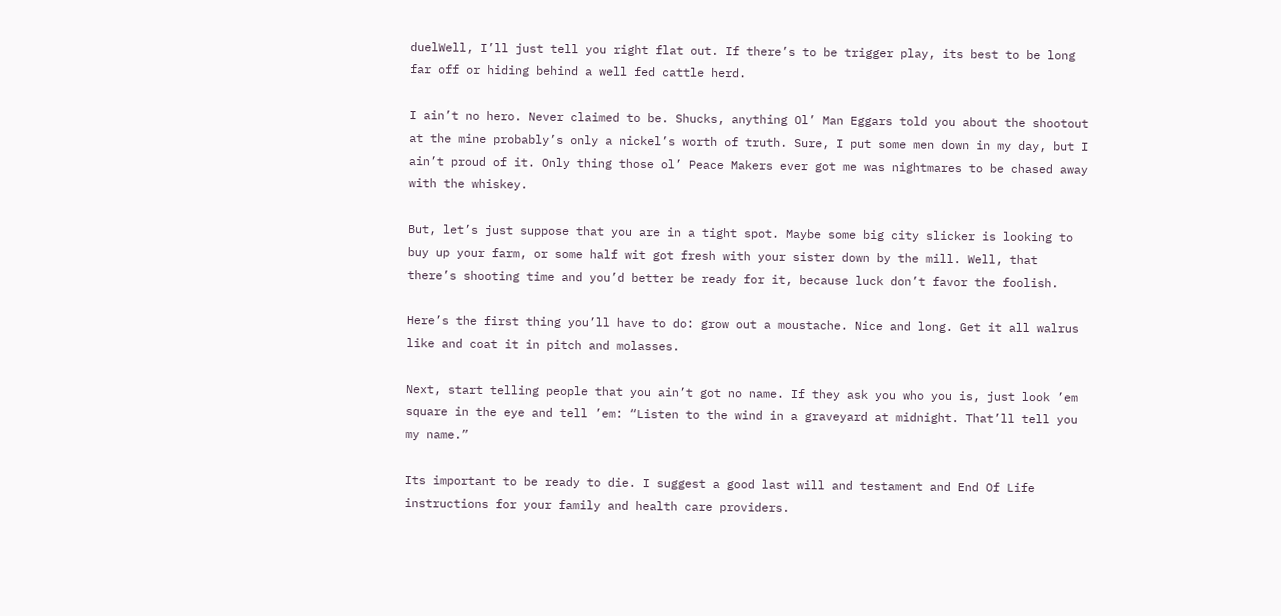duelWell, I’ll just tell you right flat out. If there’s to be trigger play, its best to be long far off or hiding behind a well fed cattle herd.

I ain’t no hero. Never claimed to be. Shucks, anything Ol’ Man Eggars told you about the shootout at the mine probably’s only a nickel’s worth of truth. Sure, I put some men down in my day, but I ain’t proud of it. Only thing those ol’ Peace Makers ever got me was nightmares to be chased away with the whiskey.

But, let’s just suppose that you are in a tight spot. Maybe some big city slicker is looking to buy up your farm, or some half wit got fresh with your sister down by the mill. Well, that there’s shooting time and you’d better be ready for it, because luck don’t favor the foolish.

Here’s the first thing you’ll have to do: grow out a moustache. Nice and long. Get it all walrus like and coat it in pitch and molasses.

Next, start telling people that you ain’t got no name. If they ask you who you is, just look ’em square in the eye and tell ’em: “Listen to the wind in a graveyard at midnight. That’ll tell you my name.”

Its important to be ready to die. I suggest a good last will and testament and End Of Life instructions for your family and health care providers.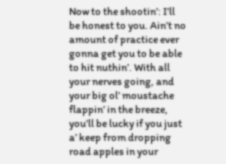Now to the shootin’: I’ll be honest to you. Ain’t no amount of practice ever gonna get you to be able to hit nuthin’. With all your nerves going, and your big ol’ moustache flappin’ in the breeze, you’ll be lucky if you just a’ keep from dropping road apples in your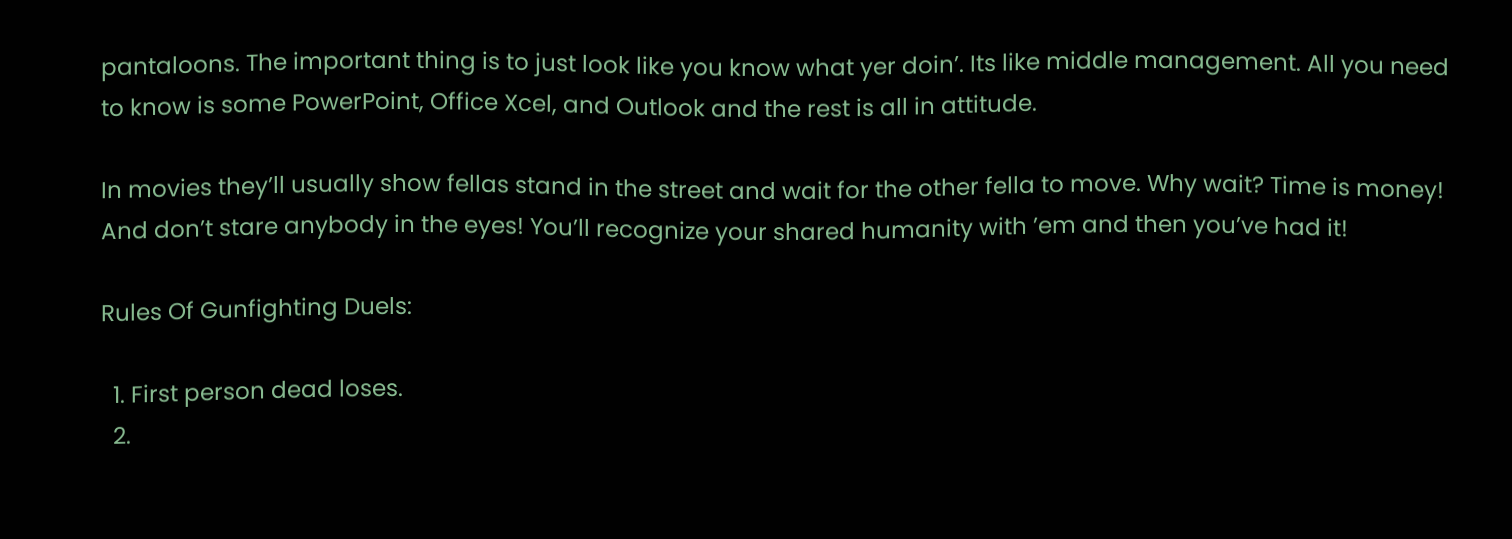pantaloons. The important thing is to just look like you know what yer doin’. Its like middle management. All you need to know is some PowerPoint, Office Xcel, and Outlook and the rest is all in attitude.

In movies they’ll usually show fellas stand in the street and wait for the other fella to move. Why wait? Time is money! And don’t stare anybody in the eyes! You’ll recognize your shared humanity with ’em and then you’ve had it!

Rules Of Gunfighting Duels:

  1. First person dead loses.
  2.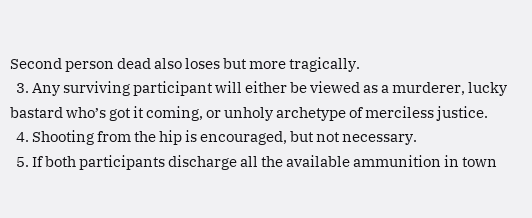Second person dead also loses but more tragically.
  3. Any surviving participant will either be viewed as a murderer, lucky bastard who’s got it coming, or unholy archetype of merciless justice.
  4. Shooting from the hip is encouraged, but not necessary.
  5. If both participants discharge all the available ammunition in town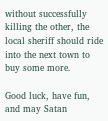without successfully killing the other, the local sheriff should ride into the next town to buy some more.

Good luck, have fun, and may Satan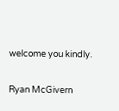welcome you kindly.

Ryan McGivern